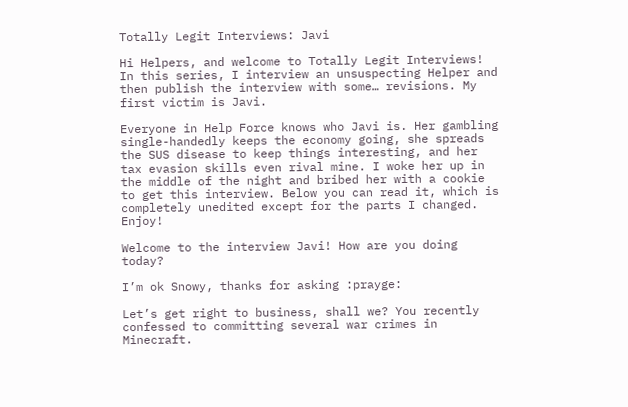Totally Legit Interviews: Javi

Hi Helpers, and welcome to Totally Legit Interviews! In this series, I interview an unsuspecting Helper and then publish the interview with some… revisions. My first victim is Javi.

Everyone in Help Force knows who Javi is. Her gambling single-handedly keeps the economy going, she spreads the SUS disease to keep things interesting, and her tax evasion skills even rival mine. I woke her up in the middle of the night and bribed her with a cookie to get this interview. Below you can read it, which is completely unedited except for the parts I changed. Enjoy!

Welcome to the interview Javi! How are you doing today?

I’m ok Snowy, thanks for asking :prayge:

Let’s get right to business, shall we? You recently confessed to committing several war crimes in Minecraft.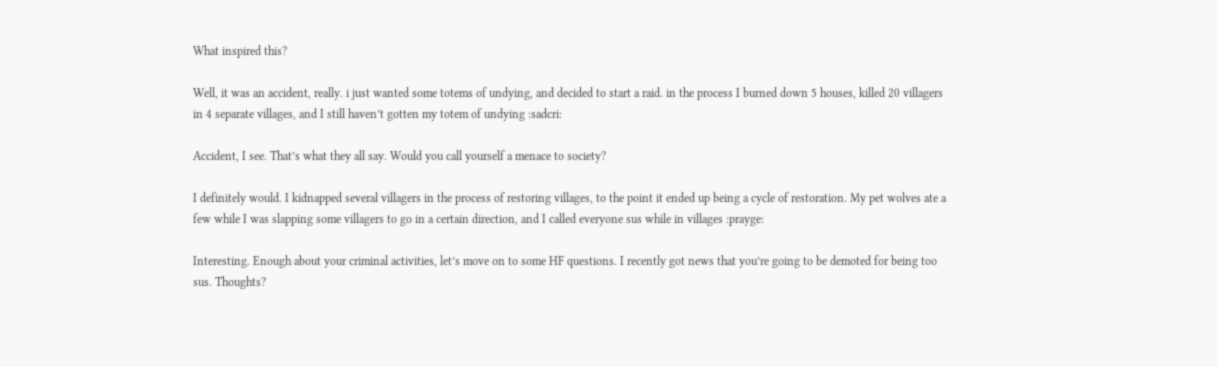What inspired this?

Well, it was an accident, really. i just wanted some totems of undying, and decided to start a raid. in the process I burned down 5 houses, killed 20 villagers in 4 separate villages, and I still haven’t gotten my totem of undying :sadcri:

Accident, I see. That’s what they all say. Would you call yourself a menace to society?

I definitely would. I kidnapped several villagers in the process of restoring villages, to the point it ended up being a cycle of restoration. My pet wolves ate a few while I was slapping some villagers to go in a certain direction, and I called everyone sus while in villages :prayge:

Interesting. Enough about your criminal activities, let’s move on to some HF questions. I recently got news that you’re going to be demoted for being too sus. Thoughts?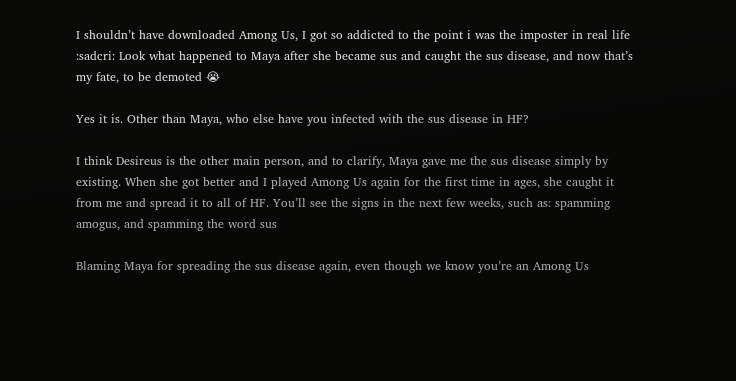I shouldn’t have downloaded Among Us, I got so addicted to the point i was the imposter in real life :sadcri: Look what happened to Maya after she became sus and caught the sus disease, and now that’s my fate, to be demoted 😭

Yes it is. Other than Maya, who else have you infected with the sus disease in HF?

I think Desireus is the other main person, and to clarify, Maya gave me the sus disease simply by existing. When she got better and I played Among Us again for the first time in ages, she caught it from me and spread it to all of HF. You’ll see the signs in the next few weeks, such as: spamming amogus, and spamming the word sus

Blaming Maya for spreading the sus disease again, even though we know you’re an Among Us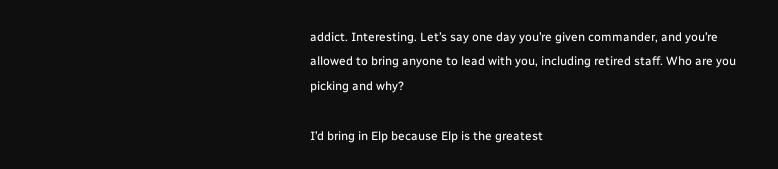addict. Interesting. Let’s say one day you’re given commander, and you’re allowed to bring anyone to lead with you, including retired staff. Who are you picking and why?

I’d bring in Elp because Elp is the greatest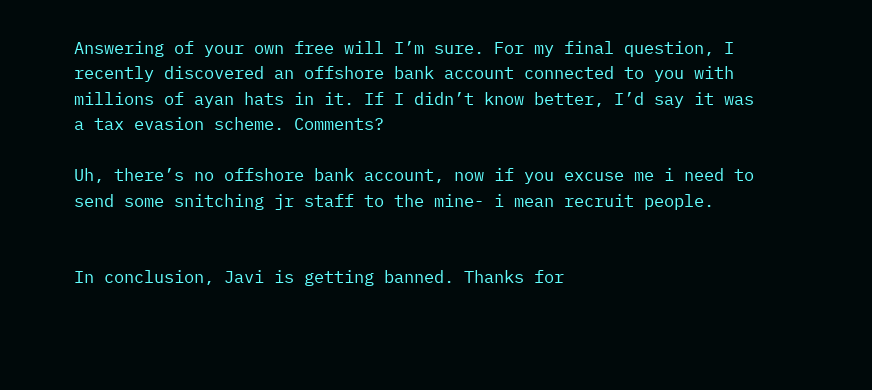Answering of your own free will I’m sure. For my final question, I recently discovered an offshore bank account connected to you with millions of ayan hats in it. If I didn’t know better, I’d say it was a tax evasion scheme. Comments?

Uh, there’s no offshore bank account, now if you excuse me i need to send some snitching jr staff to the mine- i mean recruit people.


In conclusion, Javi is getting banned. Thanks for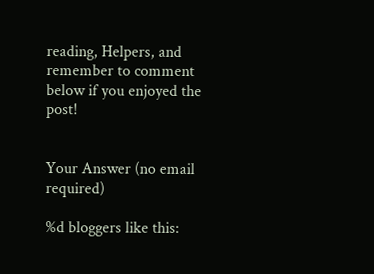reading, Helpers, and remember to comment below if you enjoyed the post!


Your Answer (no email required)

%d bloggers like this: